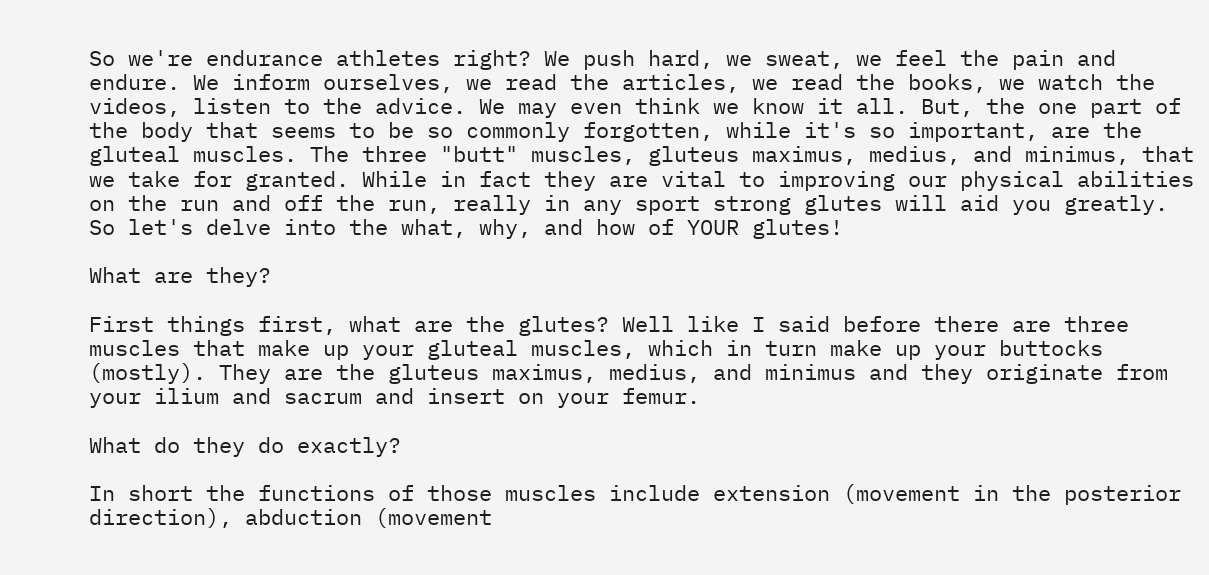So we're endurance athletes right? We push hard, we sweat, we feel the pain and endure. We inform ourselves, we read the articles, we read the books, we watch the videos, listen to the advice. We may even think we know it all. But, the one part of the body that seems to be so commonly forgotten, while it's so important, are the gluteal muscles. The three "butt" muscles, gluteus maximus, medius, and minimus, that we take for granted. While in fact they are vital to improving our physical abilities on the run and off the run, really in any sport strong glutes will aid you greatly. So let's delve into the what, why, and how of YOUR glutes!

What are they?

First things first, what are the glutes? Well like I said before there are three muscles that make up your gluteal muscles, which in turn make up your buttocks (mostly). They are the gluteus maximus, medius, and minimus and they originate from your ilium and sacrum and insert on your femur.

What do they do exactly?

In short the functions of those muscles include extension (movement in the posterior direction), abduction (movement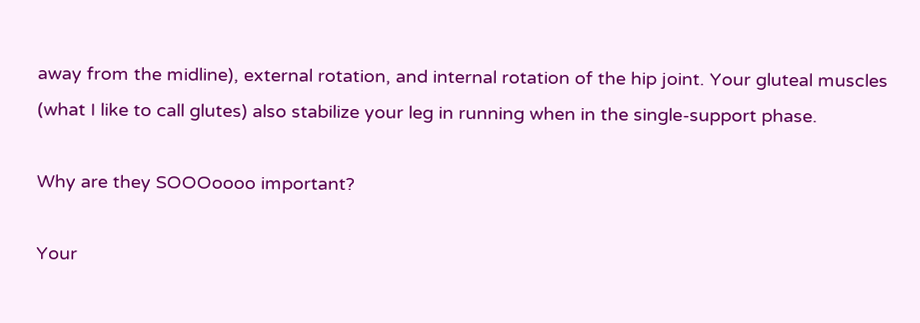away from the midline), external rotation, and internal rotation of the hip joint. Your gluteal muscles (what I like to call glutes) also stabilize your leg in running when in the single-support phase.

Why are they SOOOoooo important?

Your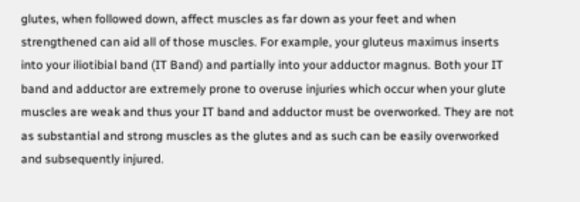glutes, when followed down, affect muscles as far down as your feet and when strengthened can aid all of those muscles. For example, your gluteus maximus inserts into your iliotibial band (IT Band) and partially into your adductor magnus. Both your IT band and adductor are extremely prone to overuse injuries which occur when your glute muscles are weak and thus your IT band and adductor must be overworked. They are not as substantial and strong muscles as the glutes and as such can be easily overworked and subsequently injured.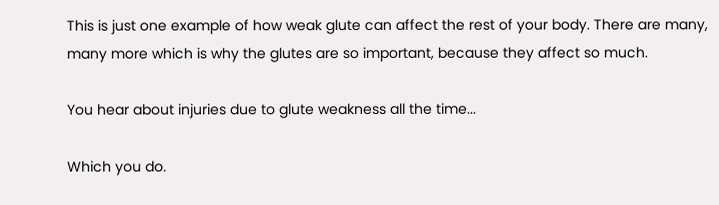This is just one example of how weak glute can affect the rest of your body. There are many, many more which is why the glutes are so important, because they affect so much.

You hear about injuries due to glute weakness all the time...

Which you do.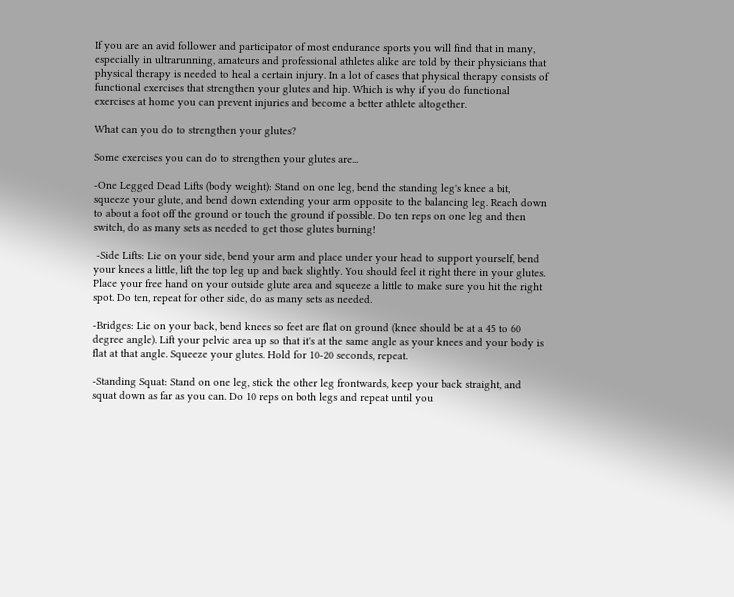If you are an avid follower and participator of most endurance sports you will find that in many, especially in ultrarunning, amateurs and professional athletes alike are told by their physicians that physical therapy is needed to heal a certain injury. In a lot of cases that physical therapy consists of functional exercises that strengthen your glutes and hip. Which is why if you do functional exercises at home you can prevent injuries and become a better athlete altogether.

What can you do to strengthen your glutes?

Some exercises you can do to strengthen your glutes are...

-One Legged Dead Lifts (body weight): Stand on one leg, bend the standing leg's knee a bit, squeeze your glute, and bend down extending your arm opposite to the balancing leg. Reach down to about a foot off the ground or touch the ground if possible. Do ten reps on one leg and then switch, do as many sets as needed to get those glutes burning!

 -Side Lifts: Lie on your side, bend your arm and place under your head to support yourself, bend your knees a little, lift the top leg up and back slightly. You should feel it right there in your glutes. Place your free hand on your outside glute area and squeeze a little to make sure you hit the right spot. Do ten, repeat for other side, do as many sets as needed.

-Bridges: Lie on your back, bend knees so feet are flat on ground (knee should be at a 45 to 60 degree angle). Lift your pelvic area up so that it's at the same angle as your knees and your body is flat at that angle. Squeeze your glutes. Hold for 10-20 seconds, repeat.

-Standing Squat: Stand on one leg, stick the other leg frontwards, keep your back straight, and squat down as far as you can. Do 10 reps on both legs and repeat until you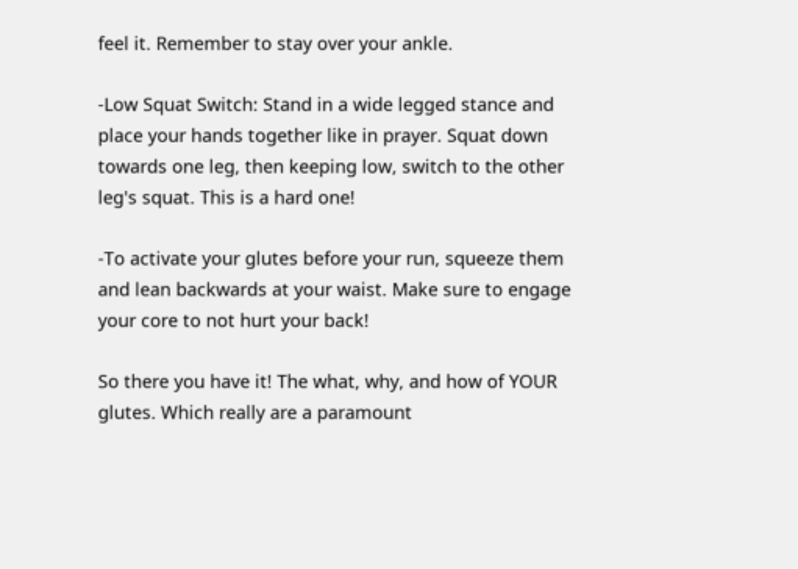feel it. Remember to stay over your ankle.

-Low Squat Switch: Stand in a wide legged stance and place your hands together like in prayer. Squat down towards one leg, then keeping low, switch to the other leg's squat. This is a hard one!

-To activate your glutes before your run, squeeze them and lean backwards at your waist. Make sure to engage your core to not hurt your back!

So there you have it! The what, why, and how of YOUR glutes. Which really are a paramount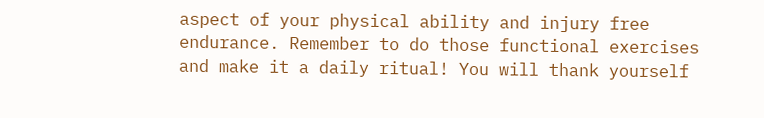aspect of your physical ability and injury free endurance. Remember to do those functional exercises and make it a daily ritual! You will thank yourself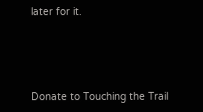later for it.




Donate to Touching the Trail